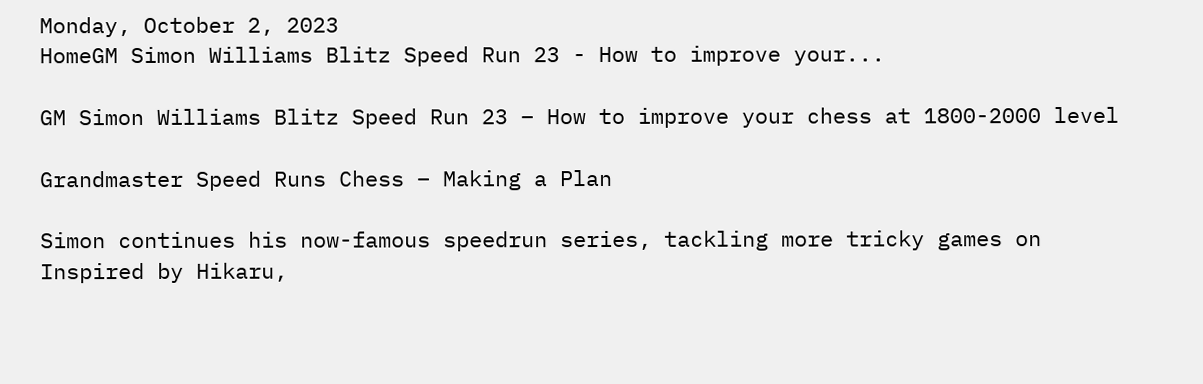Monday, October 2, 2023
HomeGM Simon Williams Blitz Speed Run 23 - How to improve your...

GM Simon Williams Blitz Speed Run 23 – How to improve your chess at 1800-2000 level

Grandmaster Speed Runs Chess – Making a Plan

Simon continues his now-famous speedrun series, tackling more tricky games on Inspired by Hikaru,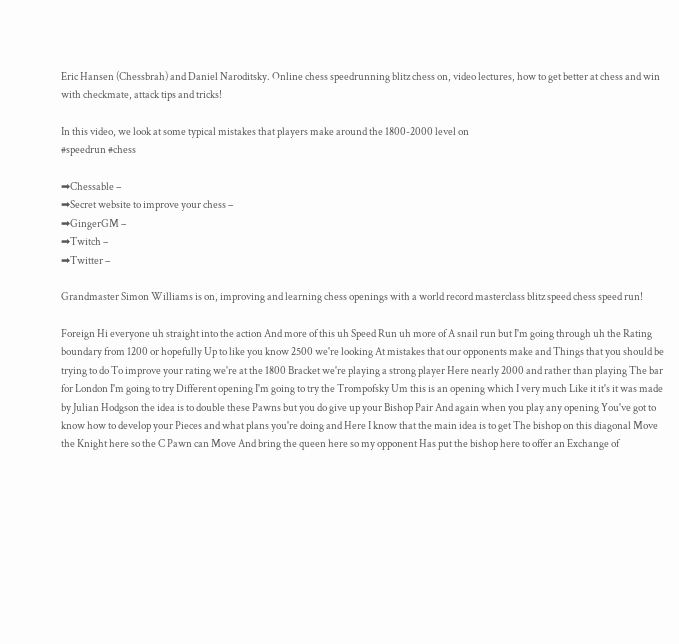Eric Hansen (Chessbrah) and Daniel Naroditsky. Online chess speedrunning blitz chess on, video lectures, how to get better at chess and win with checkmate, attack tips and tricks!

In this video, we look at some typical mistakes that players make around the 1800-2000 level on
#speedrun #chess

➡Chessable –
➡Secret website to improve your chess –
➡GingerGM –
➡Twitch –
➡Twitter –

Grandmaster Simon Williams is on, improving and learning chess openings with a world record masterclass blitz speed chess speed run!

Foreign Hi everyone uh straight into the action And more of this uh Speed Run uh more of A snail run but I'm going through uh the Rating boundary from 1200 or hopefully Up to like you know 2500 we're looking At mistakes that our opponents make and Things that you should be trying to do To improve your rating we're at the 1800 Bracket we're playing a strong player Here nearly 2000 and rather than playing The bar for London I'm going to try Different opening I'm going to try the Trompofsky Um this is an opening which I very much Like it it's it was made by Julian Hodgson the idea is to double these Pawns but you do give up your Bishop Pair And again when you play any opening You've got to know how to develop your Pieces and what plans you're doing and Here I know that the main idea is to get The bishop on this diagonal Move the Knight here so the C Pawn can Move And bring the queen here so my opponent Has put the bishop here to offer an Exchange of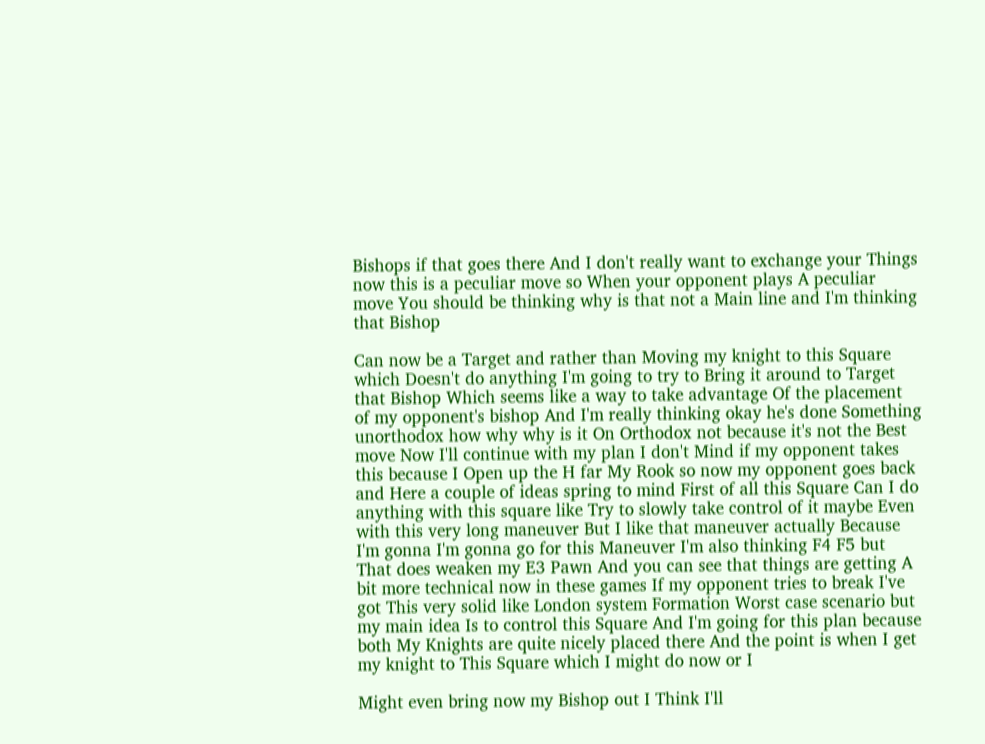Bishops if that goes there And I don't really want to exchange your Things now this is a peculiar move so When your opponent plays A peculiar move You should be thinking why is that not a Main line and I'm thinking that Bishop

Can now be a Target and rather than Moving my knight to this Square which Doesn't do anything I'm going to try to Bring it around to Target that Bishop Which seems like a way to take advantage Of the placement of my opponent's bishop And I'm really thinking okay he's done Something unorthodox how why why is it On Orthodox not because it's not the Best move Now I'll continue with my plan I don't Mind if my opponent takes this because I Open up the H far My Rook so now my opponent goes back and Here a couple of ideas spring to mind First of all this Square Can I do anything with this square like Try to slowly take control of it maybe Even with this very long maneuver But I like that maneuver actually Because I'm gonna I'm gonna go for this Maneuver I'm also thinking F4 F5 but That does weaken my E3 Pawn And you can see that things are getting A bit more technical now in these games If my opponent tries to break I've got This very solid like London system Formation Worst case scenario but my main idea Is to control this Square And I'm going for this plan because both My Knights are quite nicely placed there And the point is when I get my knight to This Square which I might do now or I

Might even bring now my Bishop out I Think I'll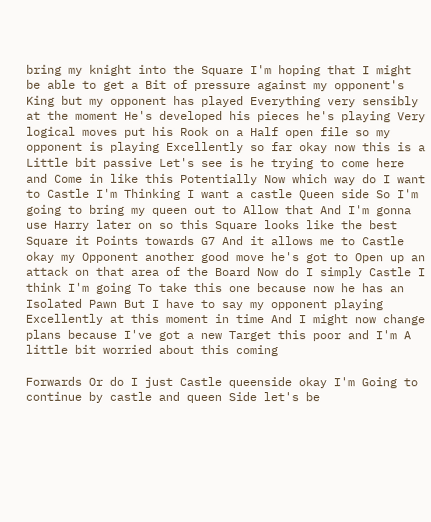bring my knight into the Square I'm hoping that I might be able to get a Bit of pressure against my opponent's King but my opponent has played Everything very sensibly at the moment He's developed his pieces he's playing Very logical moves put his Rook on a Half open file so my opponent is playing Excellently so far okay now this is a Little bit passive Let's see is he trying to come here and Come in like this Potentially Now which way do I want to Castle I'm Thinking I want a castle Queen side So I'm going to bring my queen out to Allow that And I'm gonna use Harry later on so this Square looks like the best Square it Points towards G7 And it allows me to Castle okay my Opponent another good move he's got to Open up an attack on that area of the Board Now do I simply Castle I think I'm going To take this one because now he has an Isolated Pawn But I have to say my opponent playing Excellently at this moment in time And I might now change plans because I've got a new Target this poor and I'm A little bit worried about this coming

Forwards Or do I just Castle queenside okay I'm Going to continue by castle and queen Side let's be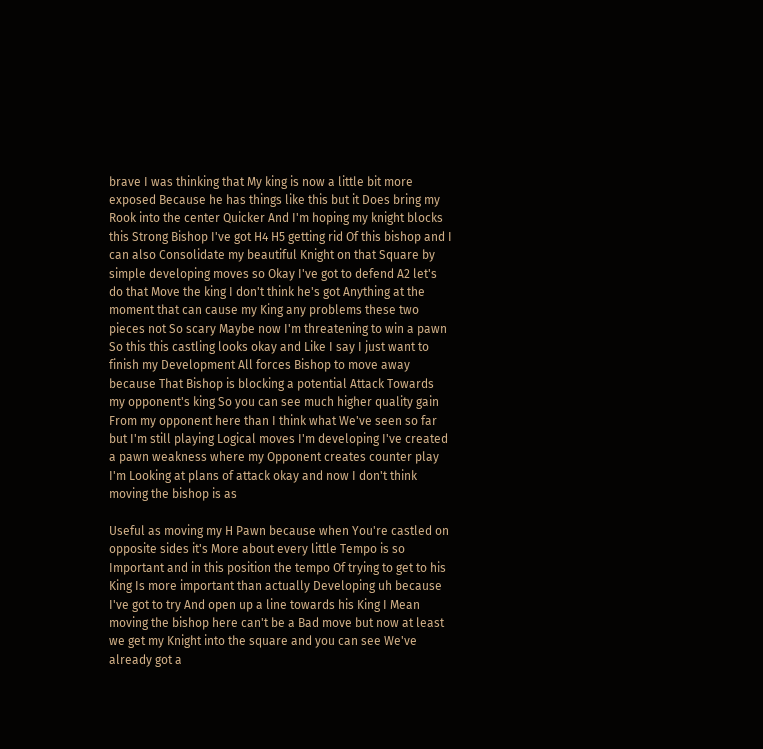brave I was thinking that My king is now a little bit more exposed Because he has things like this but it Does bring my Rook into the center Quicker And I'm hoping my knight blocks this Strong Bishop I've got H4 H5 getting rid Of this bishop and I can also Consolidate my beautiful Knight on that Square by simple developing moves so Okay I've got to defend A2 let's do that Move the king I don't think he's got Anything at the moment that can cause my King any problems these two pieces not So scary Maybe now I'm threatening to win a pawn So this this castling looks okay and Like I say I just want to finish my Development All forces Bishop to move away because That Bishop is blocking a potential Attack Towards my opponent's king So you can see much higher quality gain From my opponent here than I think what We've seen so far but I'm still playing Logical moves I'm developing I've created a pawn weakness where my Opponent creates counter play I'm Looking at plans of attack okay and now I don't think moving the bishop is as

Useful as moving my H Pawn because when You're castled on opposite sides it's More about every little Tempo is so Important and in this position the tempo Of trying to get to his King Is more important than actually Developing uh because I've got to try And open up a line towards his King I Mean moving the bishop here can't be a Bad move but now at least we get my Knight into the square and you can see We've already got a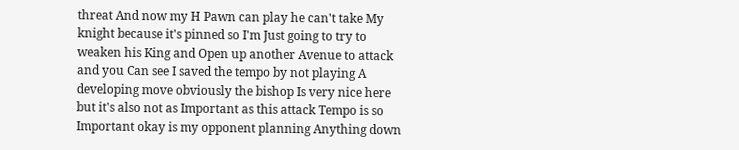threat And now my H Pawn can play he can't take My knight because it's pinned so I'm Just going to try to weaken his King and Open up another Avenue to attack and you Can see I saved the tempo by not playing A developing move obviously the bishop Is very nice here but it's also not as Important as this attack Tempo is so Important okay is my opponent planning Anything down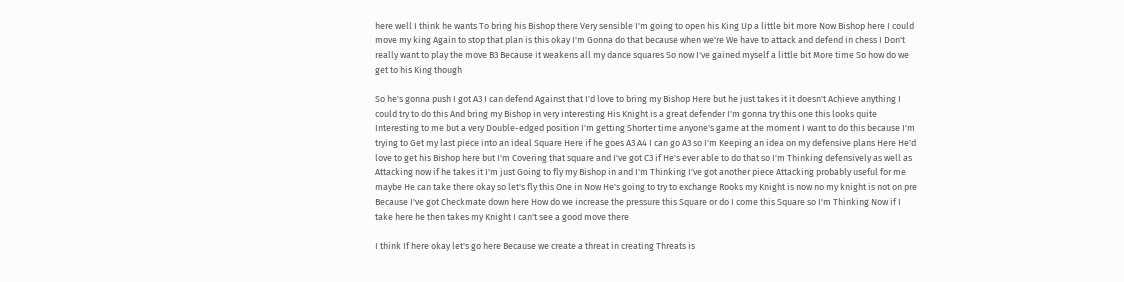here well I think he wants To bring his Bishop there Very sensible I'm going to open his King Up a little bit more Now Bishop here I could move my king Again to stop that plan is this okay I'm Gonna do that because when we're We have to attack and defend in chess I Don't really want to play the move B3 Because it weakens all my dance squares So now I've gained myself a little bit More time So how do we get to his King though

So he's gonna push I got A3 I can defend Against that I'd love to bring my Bishop Here but he just takes it it doesn't Achieve anything I could try to do this And bring my Bishop in very interesting His Knight is a great defender I'm gonna try this one this looks quite Interesting to me but a very Double-edged position I'm getting Shorter time anyone's game at the moment I want to do this because I'm trying to Get my last piece into an ideal Square Here if he goes A3 A4 I can go A3 so I'm Keeping an idea on my defensive plans Here He'd love to get his Bishop here but I'm Covering that square and I've got C3 if He's ever able to do that so I'm Thinking defensively as well as Attacking now if he takes it I'm just Going to fly my Bishop in and I'm Thinking I've got another piece Attacking probably useful for me maybe He can take there okay so let's fly this One in Now He's going to try to exchange Rooks my Knight is now no my knight is not on pre Because I've got Checkmate down here How do we increase the pressure this Square or do I come this Square so I'm Thinking Now if I take here he then takes my Knight I can't see a good move there

I think If here okay let's go here Because we create a threat in creating Threats is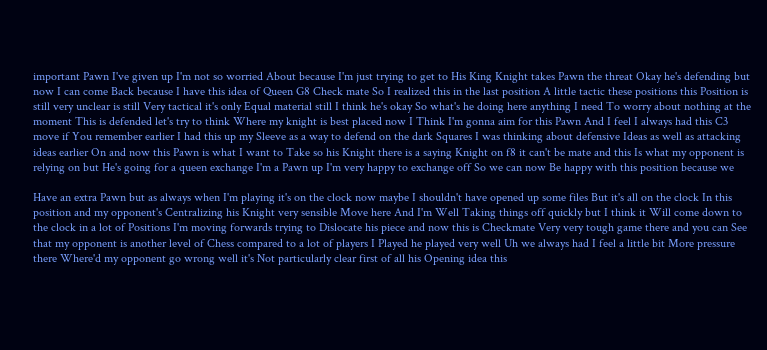important Pawn I've given up I'm not so worried About because I'm just trying to get to His King Knight takes Pawn the threat Okay he's defending but now I can come Back because I have this idea of Queen G8 Check mate So I realized this in the last position A little tactic these positions this Position is still very unclear is still Very tactical it's only Equal material still I think he's okay So what's he doing here anything I need To worry about nothing at the moment This is defended let's try to think Where my knight is best placed now I Think I'm gonna aim for this Pawn And I feel I always had this C3 move if You remember earlier I had this up my Sleeve as a way to defend on the dark Squares I was thinking about defensive Ideas as well as attacking ideas earlier On and now this Pawn is what I want to Take so his Knight there is a saying Knight on f8 it can't be mate and this Is what my opponent is relying on but He's going for a queen exchange I'm a Pawn up I'm very happy to exchange off So we can now Be happy with this position because we

Have an extra Pawn but as always when I'm playing it's on the clock now maybe I shouldn't have opened up some files But it's all on the clock In this position and my opponent's Centralizing his Knight very sensible Move here And I'm Well Taking things off quickly but I think it Will come down to the clock in a lot of Positions I'm moving forwards trying to Dislocate his piece and now this is Checkmate Very very tough game there and you can See that my opponent is another level of Chess compared to a lot of players I Played he played very well Uh we always had I feel a little bit More pressure there Where'd my opponent go wrong well it's Not particularly clear first of all his Opening idea this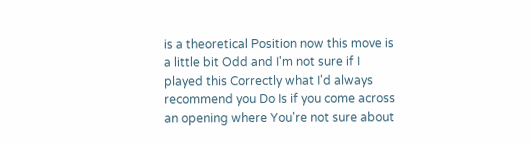is a theoretical Position now this move is a little bit Odd and I'm not sure if I played this Correctly what I'd always recommend you Do Is if you come across an opening where You're not sure about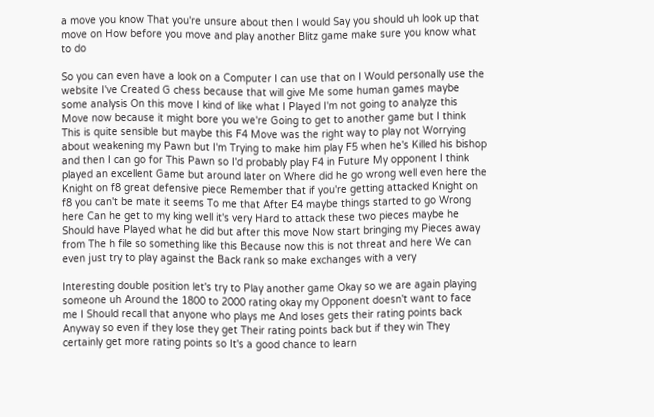a move you know That you're unsure about then I would Say you should uh look up that move on How before you move and play another Blitz game make sure you know what to do

So you can even have a look on a Computer I can use that on I Would personally use the website I've Created G chess because that will give Me some human games maybe some analysis On this move I kind of like what I Played I'm not going to analyze this Move now because it might bore you we're Going to get to another game but I think This is quite sensible but maybe this F4 Move was the right way to play not Worrying about weakening my Pawn but I'm Trying to make him play F5 when he's Killed his bishop and then I can go for This Pawn so I'd probably play F4 in Future My opponent I think played an excellent Game but around later on Where did he go wrong well even here the Knight on f8 great defensive piece Remember that if you're getting attacked Knight on f8 you can't be mate it seems To me that After E4 maybe things started to go Wrong here Can he get to my king well it's very Hard to attack these two pieces maybe he Should have Played what he did but after this move Now start bringing my Pieces away from The h file so something like this Because now this is not threat and here We can even just try to play against the Back rank so make exchanges with a very

Interesting double position let's try to Play another game Okay so we are again playing someone uh Around the 1800 to 2000 rating okay my Opponent doesn't want to face me I Should recall that anyone who plays me And loses gets their rating points back Anyway so even if they lose they get Their rating points back but if they win They certainly get more rating points so It's a good chance to learn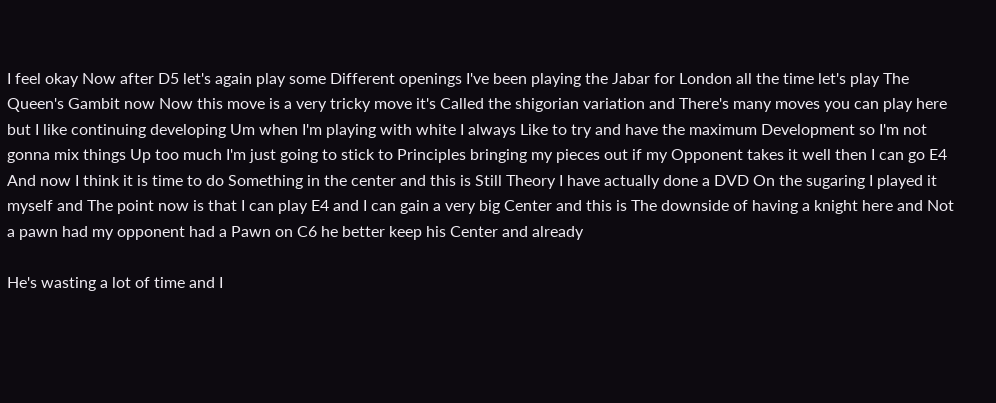I feel okay Now after D5 let's again play some Different openings I've been playing the Jabar for London all the time let's play The Queen's Gambit now Now this move is a very tricky move it's Called the shigorian variation and There's many moves you can play here but I like continuing developing Um when I'm playing with white I always Like to try and have the maximum Development so I'm not gonna mix things Up too much I'm just going to stick to Principles bringing my pieces out if my Opponent takes it well then I can go E4 And now I think it is time to do Something in the center and this is Still Theory I have actually done a DVD On the sugaring I played it myself and The point now is that I can play E4 and I can gain a very big Center and this is The downside of having a knight here and Not a pawn had my opponent had a Pawn on C6 he better keep his Center and already

He's wasting a lot of time and I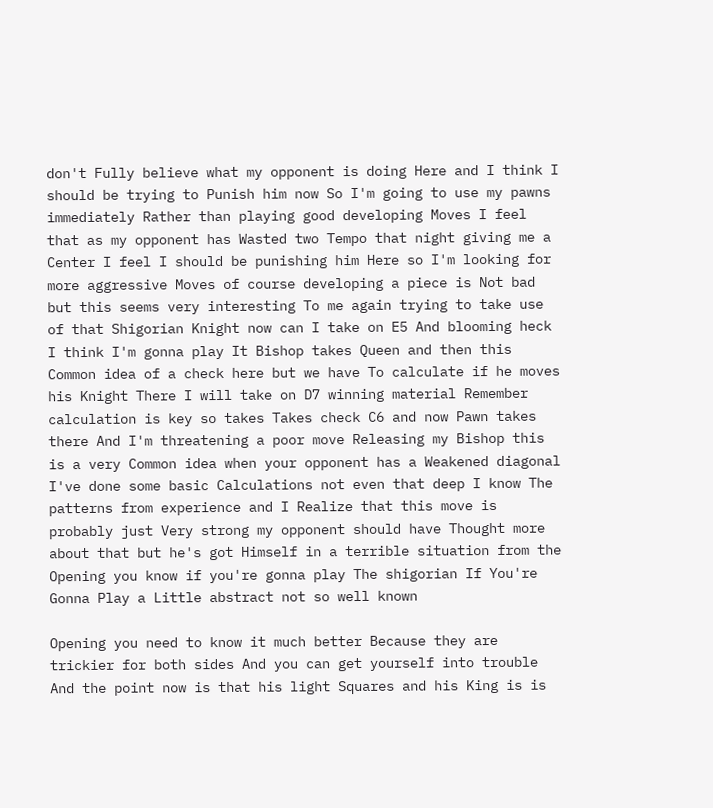don't Fully believe what my opponent is doing Here and I think I should be trying to Punish him now So I'm going to use my pawns immediately Rather than playing good developing Moves I feel that as my opponent has Wasted two Tempo that night giving me a Center I feel I should be punishing him Here so I'm looking for more aggressive Moves of course developing a piece is Not bad but this seems very interesting To me again trying to take use of that Shigorian Knight now can I take on E5 And blooming heck I think I'm gonna play It Bishop takes Queen and then this Common idea of a check here but we have To calculate if he moves his Knight There I will take on D7 winning material Remember calculation is key so takes Takes check C6 and now Pawn takes there And I'm threatening a poor move Releasing my Bishop this is a very Common idea when your opponent has a Weakened diagonal I've done some basic Calculations not even that deep I know The patterns from experience and I Realize that this move is probably just Very strong my opponent should have Thought more about that but he's got Himself in a terrible situation from the Opening you know if you're gonna play The shigorian If You're Gonna Play a Little abstract not so well known

Opening you need to know it much better Because they are trickier for both sides And you can get yourself into trouble And the point now is that his light Squares and his King is is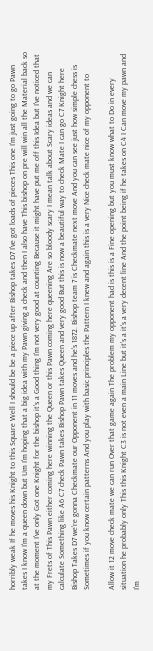horribly weak If he moves his Knight to this Square Well I should be be a piece up after Bishop takes D7 I've got loads of pieces This one I'm just going to go Pawn takes I know I'm a queen down but Um I'm hoping that a big idea with my Pawn giving a check and then I also have This bishop on pre will win all the Material back so at the moment I've only Got one Knight for the bishop it's a Good thing I'm not very good at counting Because it might have put me off this Idea but I've noticed that my Frets of This Pawn either coming here winning the Queen or this Pawn coming here queening Are so bloody scary I mean talk about Scary ideas and we can calculate Something like A6 C7 check Pawn takes Bishop Pawn takes Queen and very good But this is now a beautiful way to check Mate I can go C7 Knight here Bishop Takes D7 we're gonna Checkmate our Opponent in 11 moves and he's 1872. Bishop team 7 is Checkmate next move And you can see just how simple chess is Sometimes if you know certain patterns And you play with basic principles the Pattern I knew and again this is a very Nice check mate nice of my opponent to

Allow it 12 move check mate we can run Over that game again The problem my opponent had is this is a Fine opening but you must know what to Do in every situation he probably only This this Knight C3 is not even a main Line but it's a it's a very decent line And the point being if he takes on C4 I Can move my pawn and I'm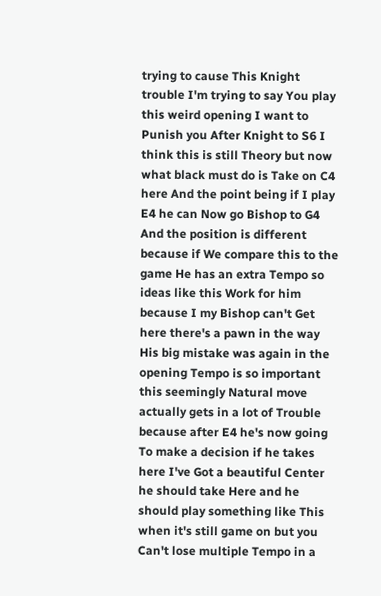trying to cause This Knight trouble I'm trying to say You play this weird opening I want to Punish you After Knight to S6 I think this is still Theory but now what black must do is Take on C4 here And the point being if I play E4 he can Now go Bishop to G4 And the position is different because if We compare this to the game He has an extra Tempo so ideas like this Work for him because I my Bishop can't Get here there's a pawn in the way His big mistake was again in the opening Tempo is so important this seemingly Natural move actually gets in a lot of Trouble because after E4 he's now going To make a decision if he takes here I've Got a beautiful Center he should take Here and he should play something like This when it's still game on but you Can't lose multiple Tempo in a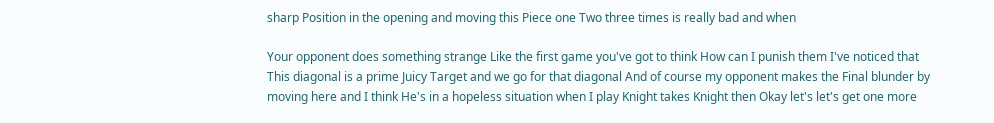sharp Position in the opening and moving this Piece one Two three times is really bad and when

Your opponent does something strange Like the first game you've got to think How can I punish them I've noticed that This diagonal is a prime Juicy Target and we go for that diagonal And of course my opponent makes the Final blunder by moving here and I think He's in a hopeless situation when I play Knight takes Knight then Okay let's let's get one more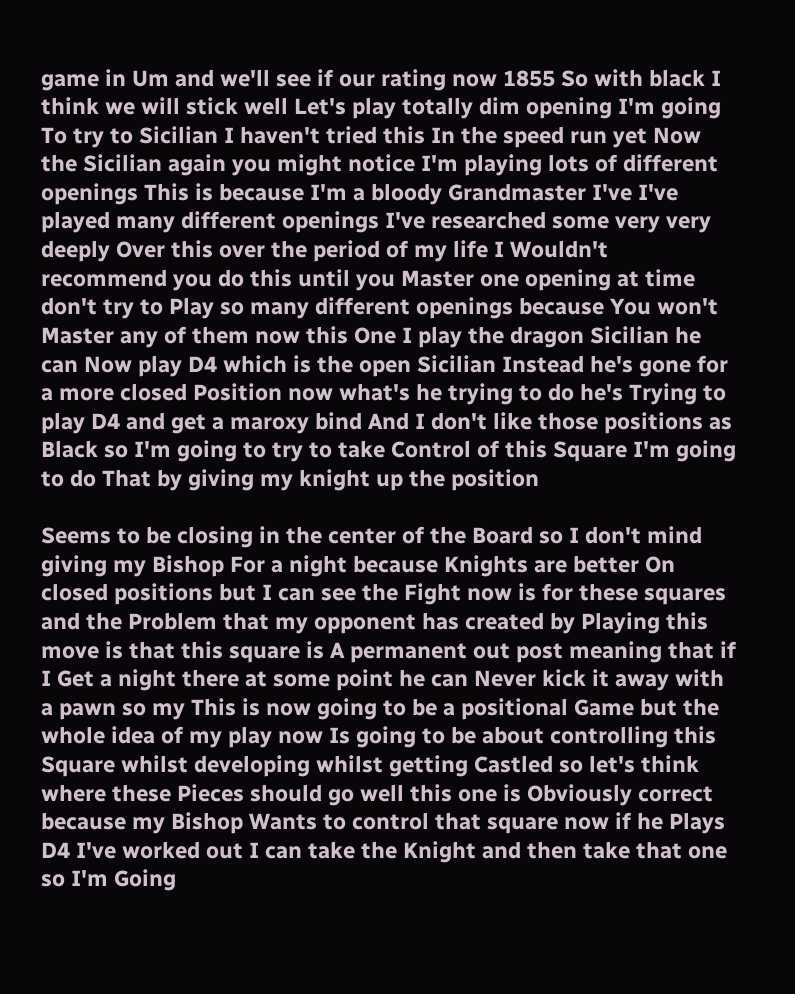game in Um and we'll see if our rating now 1855 So with black I think we will stick well Let's play totally dim opening I'm going To try to Sicilian I haven't tried this In the speed run yet Now the Sicilian again you might notice I'm playing lots of different openings This is because I'm a bloody Grandmaster I've I've played many different openings I've researched some very very deeply Over this over the period of my life I Wouldn't recommend you do this until you Master one opening at time don't try to Play so many different openings because You won't Master any of them now this One I play the dragon Sicilian he can Now play D4 which is the open Sicilian Instead he's gone for a more closed Position now what's he trying to do he's Trying to play D4 and get a maroxy bind And I don't like those positions as Black so I'm going to try to take Control of this Square I'm going to do That by giving my knight up the position

Seems to be closing in the center of the Board so I don't mind giving my Bishop For a night because Knights are better On closed positions but I can see the Fight now is for these squares and the Problem that my opponent has created by Playing this move is that this square is A permanent out post meaning that if I Get a night there at some point he can Never kick it away with a pawn so my This is now going to be a positional Game but the whole idea of my play now Is going to be about controlling this Square whilst developing whilst getting Castled so let's think where these Pieces should go well this one is Obviously correct because my Bishop Wants to control that square now if he Plays D4 I've worked out I can take the Knight and then take that one so I'm Going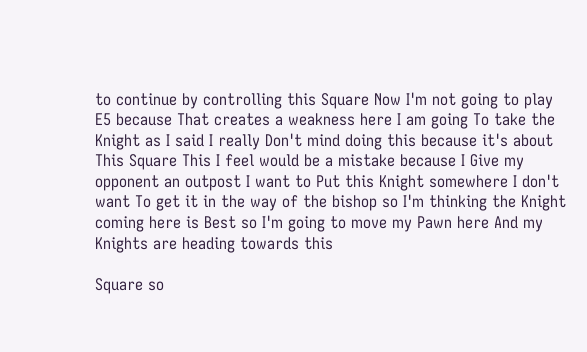to continue by controlling this Square Now I'm not going to play E5 because That creates a weakness here I am going To take the Knight as I said I really Don't mind doing this because it's about This Square This I feel would be a mistake because I Give my opponent an outpost I want to Put this Knight somewhere I don't want To get it in the way of the bishop so I'm thinking the Knight coming here is Best so I'm going to move my Pawn here And my Knights are heading towards this

Square so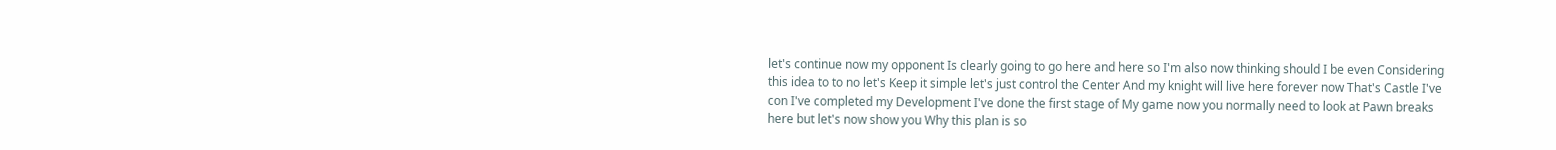let's continue now my opponent Is clearly going to go here and here so I'm also now thinking should I be even Considering this idea to to no let's Keep it simple let's just control the Center And my knight will live here forever now That's Castle I've con I've completed my Development I've done the first stage of My game now you normally need to look at Pawn breaks here but let's now show you Why this plan is so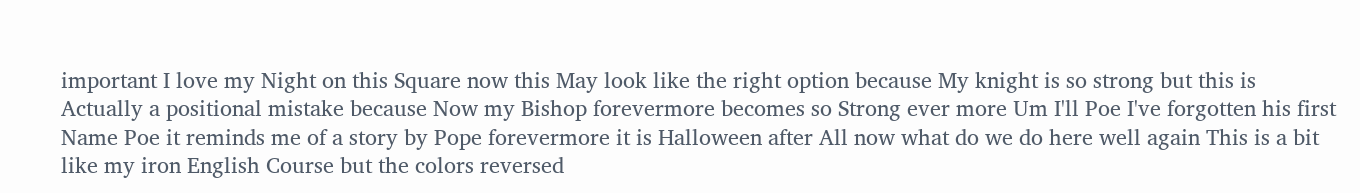important I love my Night on this Square now this May look like the right option because My knight is so strong but this is Actually a positional mistake because Now my Bishop forevermore becomes so Strong ever more Um I'll Poe I've forgotten his first Name Poe it reminds me of a story by Pope forevermore it is Halloween after All now what do we do here well again This is a bit like my iron English Course but the colors reversed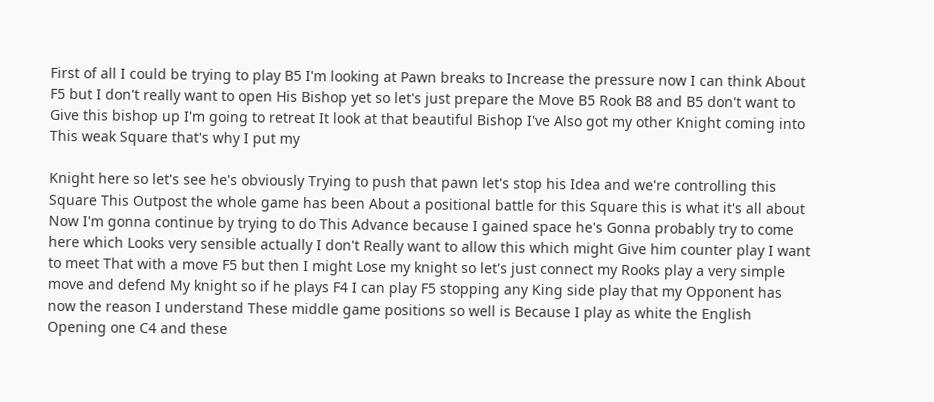First of all I could be trying to play B5 I'm looking at Pawn breaks to Increase the pressure now I can think About F5 but I don't really want to open His Bishop yet so let's just prepare the Move B5 Rook B8 and B5 don't want to Give this bishop up I'm going to retreat It look at that beautiful Bishop I've Also got my other Knight coming into This weak Square that's why I put my

Knight here so let's see he's obviously Trying to push that pawn let's stop his Idea and we're controlling this Square This Outpost the whole game has been About a positional battle for this Square this is what it's all about Now I'm gonna continue by trying to do This Advance because I gained space he's Gonna probably try to come here which Looks very sensible actually I don't Really want to allow this which might Give him counter play I want to meet That with a move F5 but then I might Lose my knight so let's just connect my Rooks play a very simple move and defend My knight so if he plays F4 I can play F5 stopping any King side play that my Opponent has now the reason I understand These middle game positions so well is Because I play as white the English Opening one C4 and these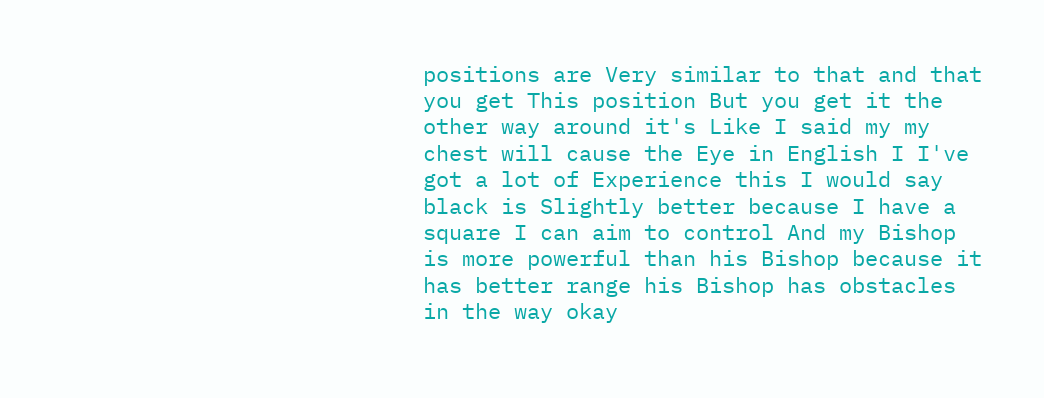positions are Very similar to that and that you get This position But you get it the other way around it's Like I said my my chest will cause the Eye in English I I've got a lot of Experience this I would say black is Slightly better because I have a square I can aim to control And my Bishop is more powerful than his Bishop because it has better range his Bishop has obstacles in the way okay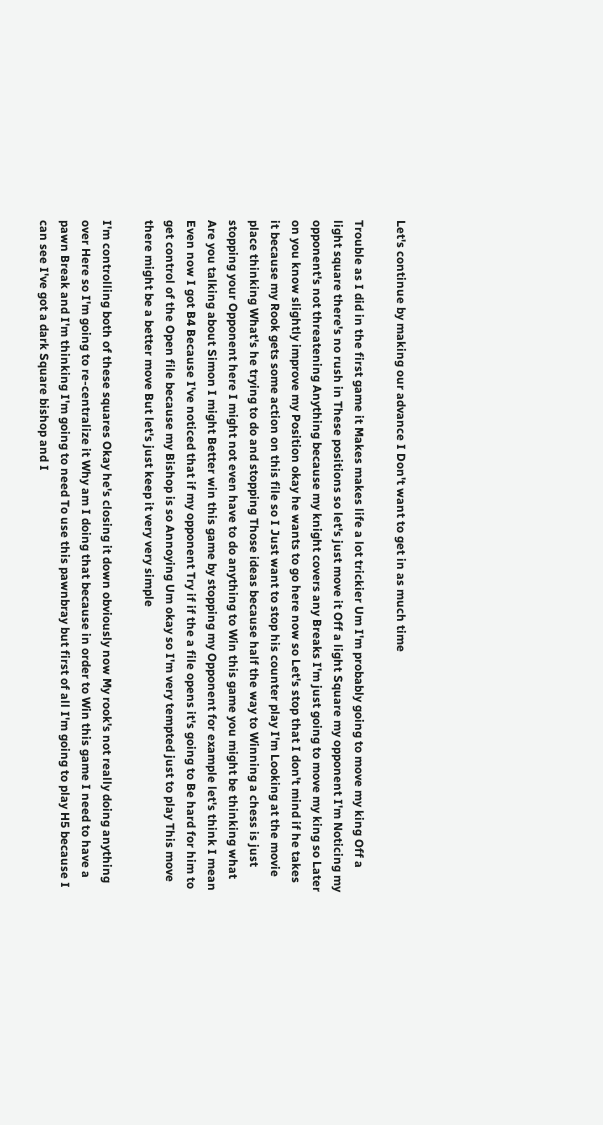Let's continue by making our advance I Don't want to get in as much time

Trouble as I did in the first game it Makes makes life a lot trickier Um I'm probably going to move my king Off a light square there's no rush in These positions so let's just move it Off a light Square my opponent I'm Noticing my opponent's not threatening Anything because my knight covers any Breaks I'm just going to move my king so Later on you know slightly improve my Position okay he wants to go here now so Let's stop that I don't mind if he takes it because my Rook gets some action on this file so I Just want to stop his counter play I'm Looking at the movie place thinking What's he trying to do and stopping Those ideas because half the way to Winning a chess is just stopping your Opponent here I might not even have to do anything to Win this game you might be thinking what Are you talking about Simon I might Better win this game by stopping my Opponent for example let's think I mean Even now I got B4 Because I've noticed that if my opponent Try if if the a file opens it's going to Be hard for him to get control of the Open file because my Bishop is so Annoying Um okay so I'm very tempted just to play This move there might be a better move But let's just keep it very very simple

I'm controlling both of these squares Okay he's closing it down obviously now My rook's not really doing anything over Here so I'm going to re-centralize it Why am I doing that because in order to Win this game I need to have a pawn Break and I'm thinking I'm going to need To use this pawnbray but first of all I'm going to play H5 because I can see I've got a dark Square bishop and I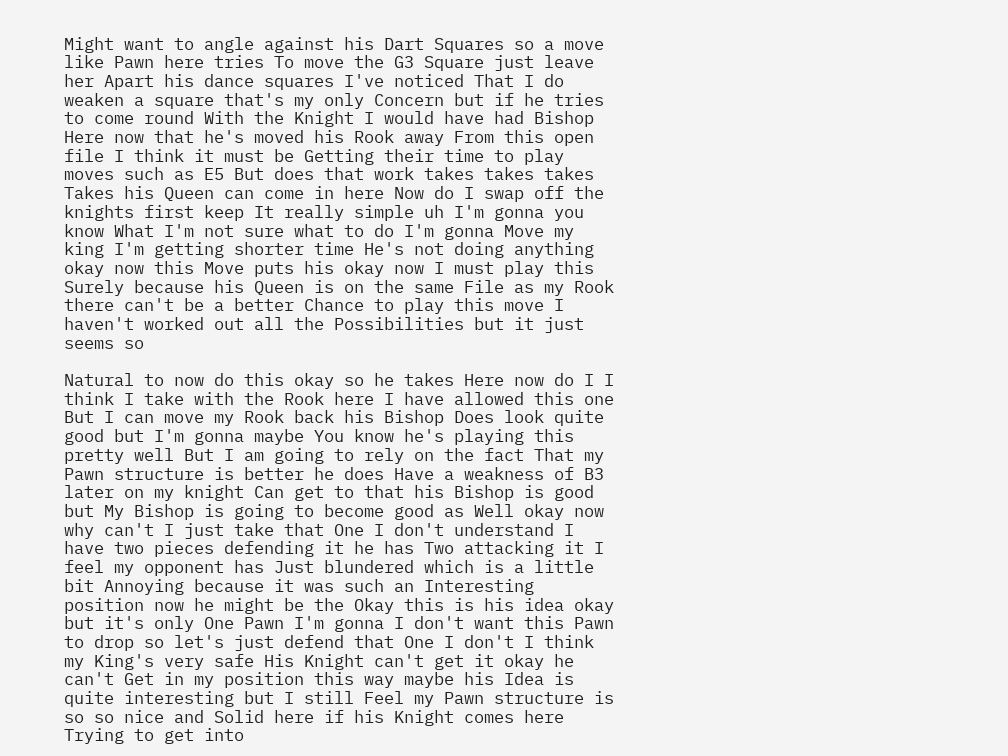Might want to angle against his Dart Squares so a move like Pawn here tries To move the G3 Square just leave her Apart his dance squares I've noticed That I do weaken a square that's my only Concern but if he tries to come round With the Knight I would have had Bishop Here now that he's moved his Rook away From this open file I think it must be Getting their time to play moves such as E5 But does that work takes takes takes Takes his Queen can come in here Now do I swap off the knights first keep It really simple uh I'm gonna you know What I'm not sure what to do I'm gonna Move my king I'm getting shorter time He's not doing anything okay now this Move puts his okay now I must play this Surely because his Queen is on the same File as my Rook there can't be a better Chance to play this move I haven't worked out all the Possibilities but it just seems so

Natural to now do this okay so he takes Here now do I I think I take with the Rook here I have allowed this one But I can move my Rook back his Bishop Does look quite good but I'm gonna maybe You know he's playing this pretty well But I am going to rely on the fact That my Pawn structure is better he does Have a weakness of B3 later on my knight Can get to that his Bishop is good but My Bishop is going to become good as Well okay now why can't I just take that One I don't understand I have two pieces defending it he has Two attacking it I feel my opponent has Just blundered which is a little bit Annoying because it was such an Interesting position now he might be the Okay this is his idea okay but it's only One Pawn I'm gonna I don't want this Pawn to drop so let's just defend that One I don't I think my King's very safe His Knight can't get it okay he can't Get in my position this way maybe his Idea is quite interesting but I still Feel my Pawn structure is so so nice and Solid here if his Knight comes here Trying to get into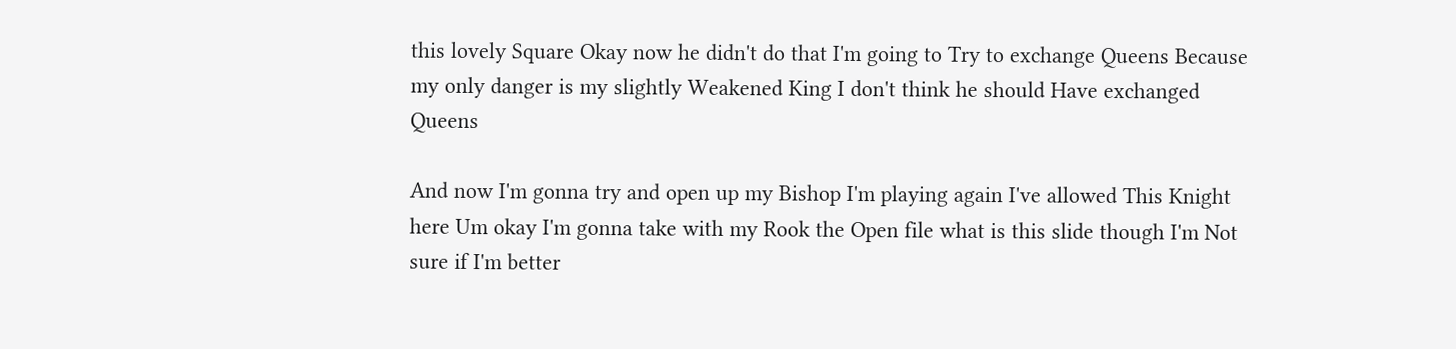this lovely Square Okay now he didn't do that I'm going to Try to exchange Queens Because my only danger is my slightly Weakened King I don't think he should Have exchanged Queens

And now I'm gonna try and open up my Bishop I'm playing again I've allowed This Knight here Um okay I'm gonna take with my Rook the Open file what is this slide though I'm Not sure if I'm better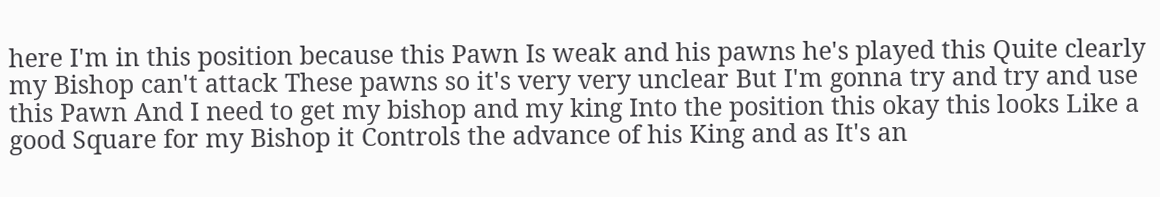here I'm in this position because this Pawn Is weak and his pawns he's played this Quite clearly my Bishop can't attack These pawns so it's very very unclear But I'm gonna try and try and use this Pawn And I need to get my bishop and my king Into the position this okay this looks Like a good Square for my Bishop it Controls the advance of his King and as It's an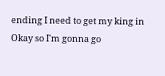ending I need to get my king in Okay so I'm gonna go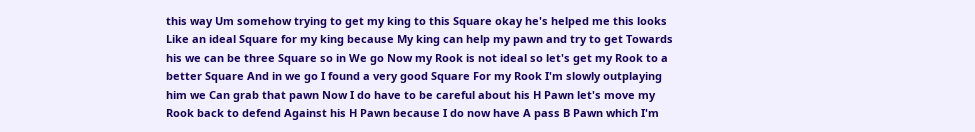this way Um somehow trying to get my king to this Square okay he's helped me this looks Like an ideal Square for my king because My king can help my pawn and try to get Towards his we can be three Square so in We go Now my Rook is not ideal so let's get my Rook to a better Square And in we go I found a very good Square For my Rook I'm slowly outplaying him we Can grab that pawn Now I do have to be careful about his H Pawn let's move my Rook back to defend Against his H Pawn because I do now have A pass B Pawn which I'm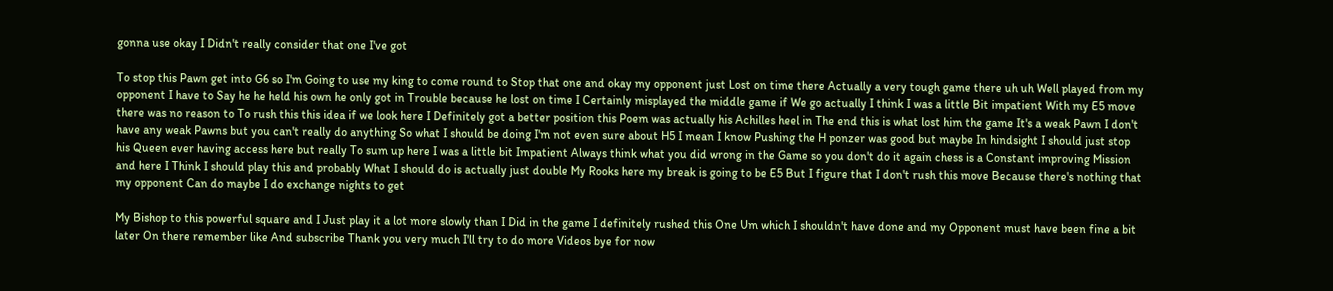gonna use okay I Didn't really consider that one I've got

To stop this Pawn get into G6 so I'm Going to use my king to come round to Stop that one and okay my opponent just Lost on time there Actually a very tough game there uh uh Well played from my opponent I have to Say he he held his own he only got in Trouble because he lost on time I Certainly misplayed the middle game if We go actually I think I was a little Bit impatient With my E5 move there was no reason to To rush this this idea if we look here I Definitely got a better position this Poem was actually his Achilles heel in The end this is what lost him the game It's a weak Pawn I don't have any weak Pawns but you can't really do anything So what I should be doing I'm not even sure about H5 I mean I know Pushing the H ponzer was good but maybe In hindsight I should just stop his Queen ever having access here but really To sum up here I was a little bit Impatient Always think what you did wrong in the Game so you don't do it again chess is a Constant improving Mission and here I Think I should play this and probably What I should do is actually just double My Rooks here my break is going to be E5 But I figure that I don't rush this move Because there's nothing that my opponent Can do maybe I do exchange nights to get

My Bishop to this powerful square and I Just play it a lot more slowly than I Did in the game I definitely rushed this One Um which I shouldn't have done and my Opponent must have been fine a bit later On there remember like And subscribe Thank you very much I'll try to do more Videos bye for now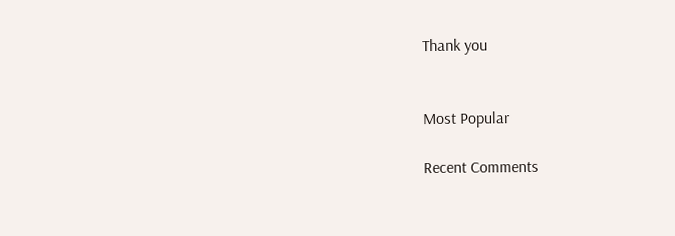Thank you


Most Popular

Recent Comments